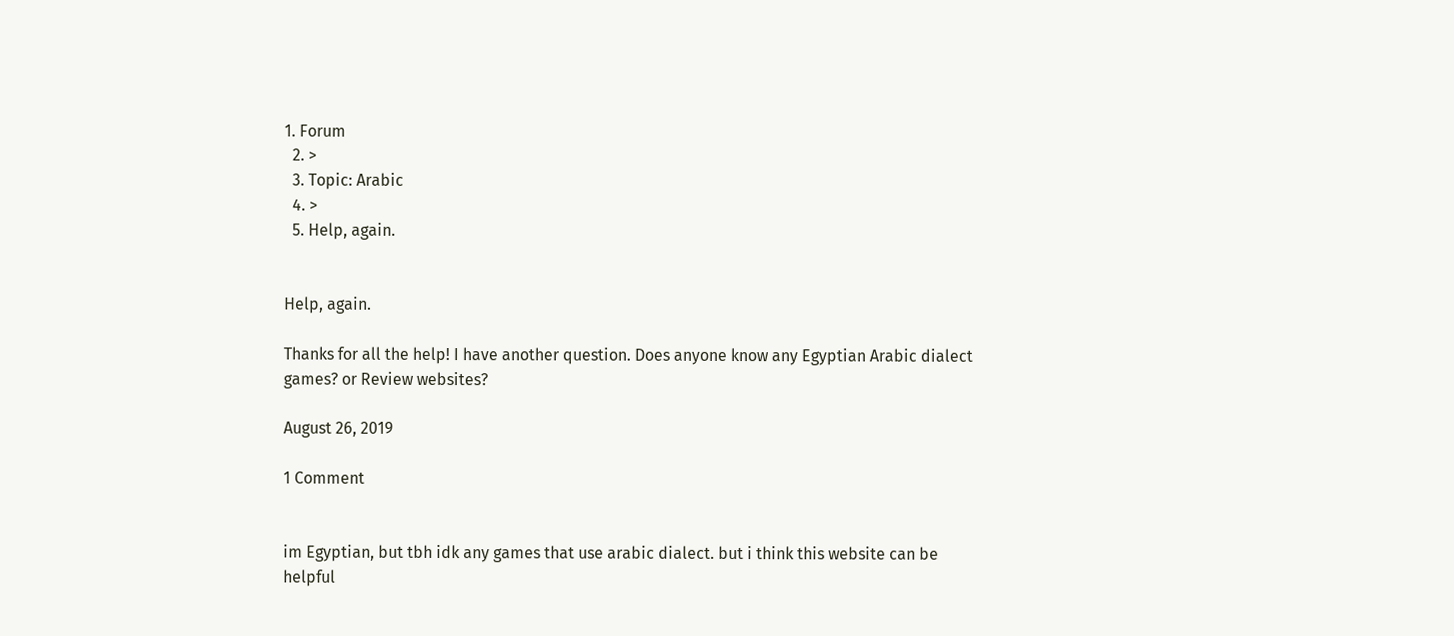1. Forum
  2. >
  3. Topic: Arabic
  4. >
  5. Help, again.


Help, again.

Thanks for all the help! I have another question. Does anyone know any Egyptian Arabic dialect games? or Review websites?

August 26, 2019

1 Comment


im Egyptian, but tbh idk any games that use arabic dialect. but i think this website can be helpful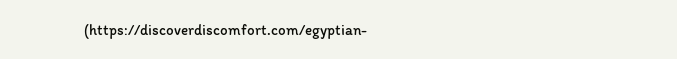(https://discoverdiscomfort.com/egyptian-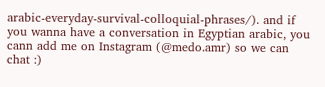arabic-everyday-survival-colloquial-phrases/). and if you wanna have a conversation in Egyptian arabic, you cann add me on Instagram (@medo.amr) so we can chat :)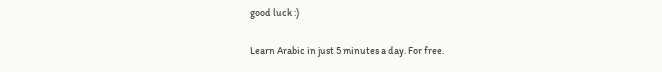good luck :)

Learn Arabic in just 5 minutes a day. For free.